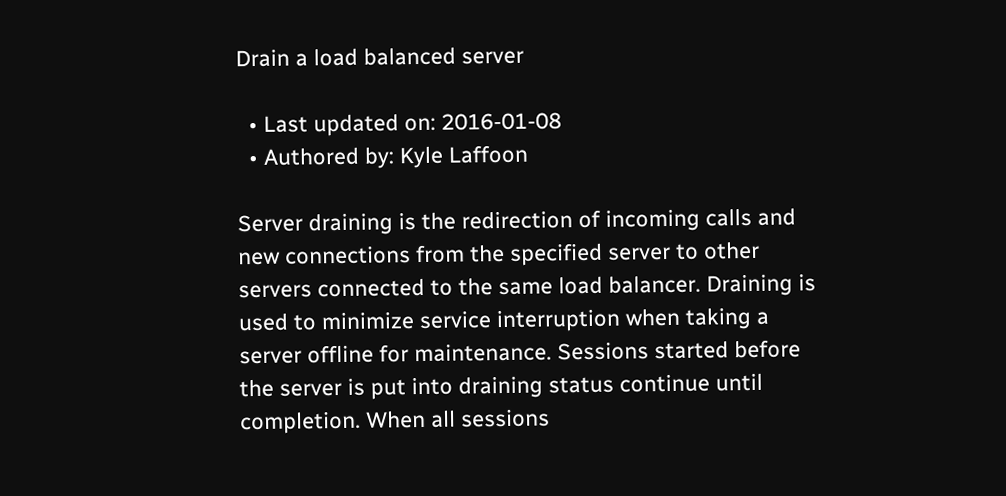Drain a load balanced server

  • Last updated on: 2016-01-08
  • Authored by: Kyle Laffoon

Server draining is the redirection of incoming calls and new connections from the specified server to other servers connected to the same load balancer. Draining is used to minimize service interruption when taking a server offline for maintenance. Sessions started before the server is put into draining status continue until completion. When all sessions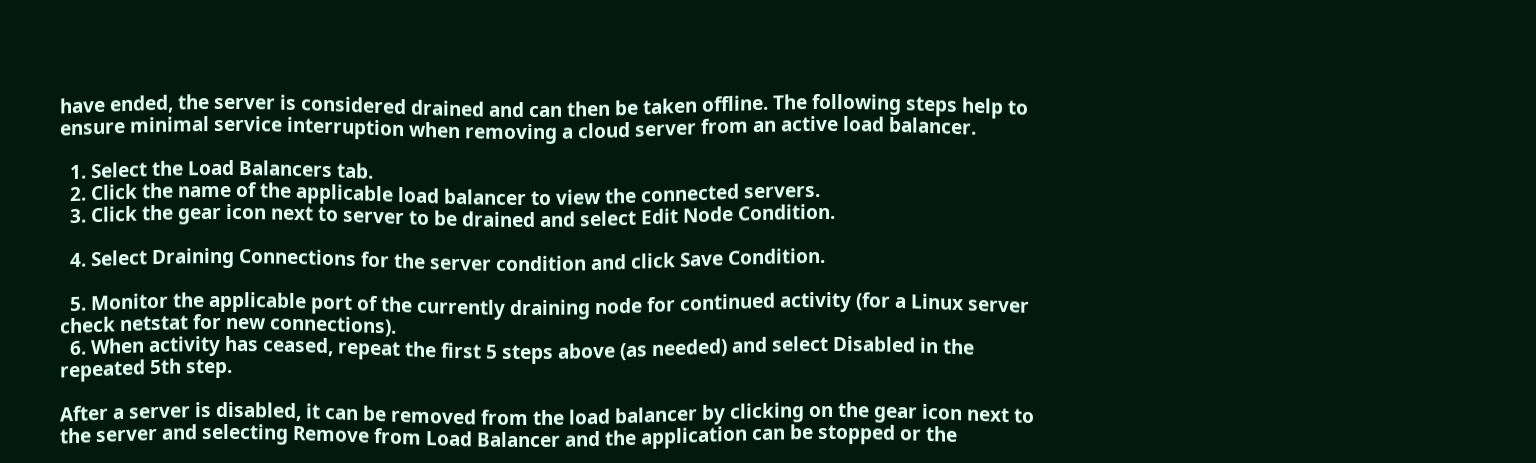have ended, the server is considered drained and can then be taken offline. The following steps help to ensure minimal service interruption when removing a cloud server from an active load balancer.

  1. Select the Load Balancers tab.
  2. Click the name of the applicable load balancer to view the connected servers.
  3. Click the gear icon next to server to be drained and select Edit Node Condition.

  4. Select Draining Connections for the server condition and click Save Condition.

  5. Monitor the applicable port of the currently draining node for continued activity (for a Linux server check netstat for new connections).
  6. When activity has ceased, repeat the first 5 steps above (as needed) and select Disabled in the repeated 5th step.

After a server is disabled, it can be removed from the load balancer by clicking on the gear icon next to the server and selecting Remove from Load Balancer and the application can be stopped or the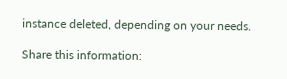instance deleted, depending on your needs.

Share this information: